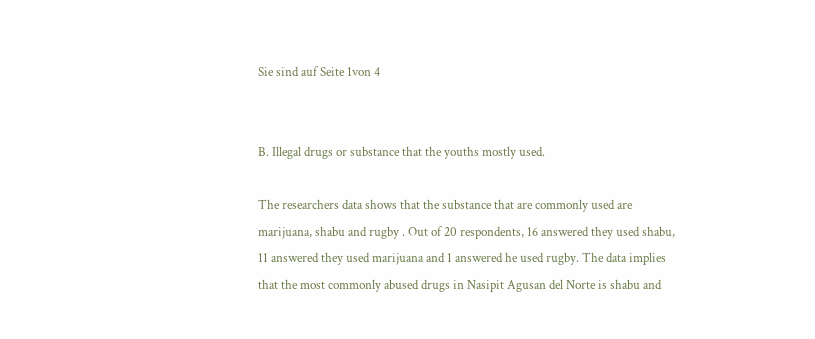Sie sind auf Seite 1von 4


B. Illegal drugs or substance that the youths mostly used.

The researchers data shows that the substance that are commonly used are
marijuana, shabu and rugby . Out of 20 respondents, 16 answered they used shabu,
11 answered they used marijuana and 1 answered he used rugby. The data implies
that the most commonly abused drugs in Nasipit Agusan del Norte is shabu and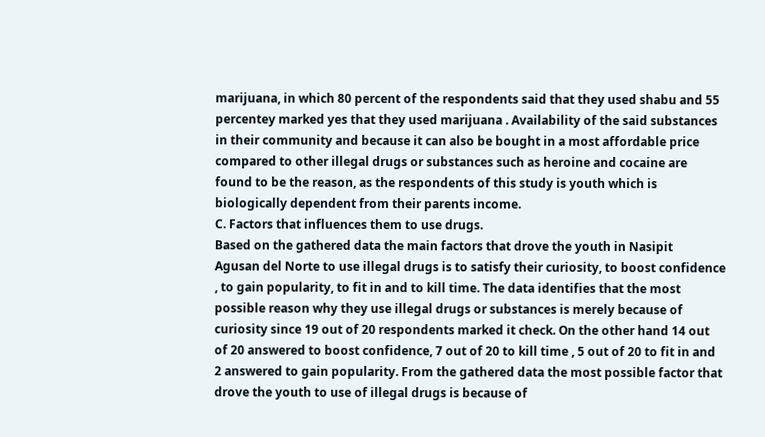marijuana, in which 80 percent of the respondents said that they used shabu and 55
percentey marked yes that they used marijuana . Availability of the said substances
in their community and because it can also be bought in a most affordable price
compared to other illegal drugs or substances such as heroine and cocaine are
found to be the reason, as the respondents of this study is youth which is
biologically dependent from their parents income.
C. Factors that influences them to use drugs.
Based on the gathered data the main factors that drove the youth in Nasipit
Agusan del Norte to use illegal drugs is to satisfy their curiosity, to boost confidence
, to gain popularity, to fit in and to kill time. The data identifies that the most
possible reason why they use illegal drugs or substances is merely because of
curiosity since 19 out of 20 respondents marked it check. On the other hand 14 out
of 20 answered to boost confidence, 7 out of 20 to kill time , 5 out of 20 to fit in and
2 answered to gain popularity. From the gathered data the most possible factor that
drove the youth to use of illegal drugs is because of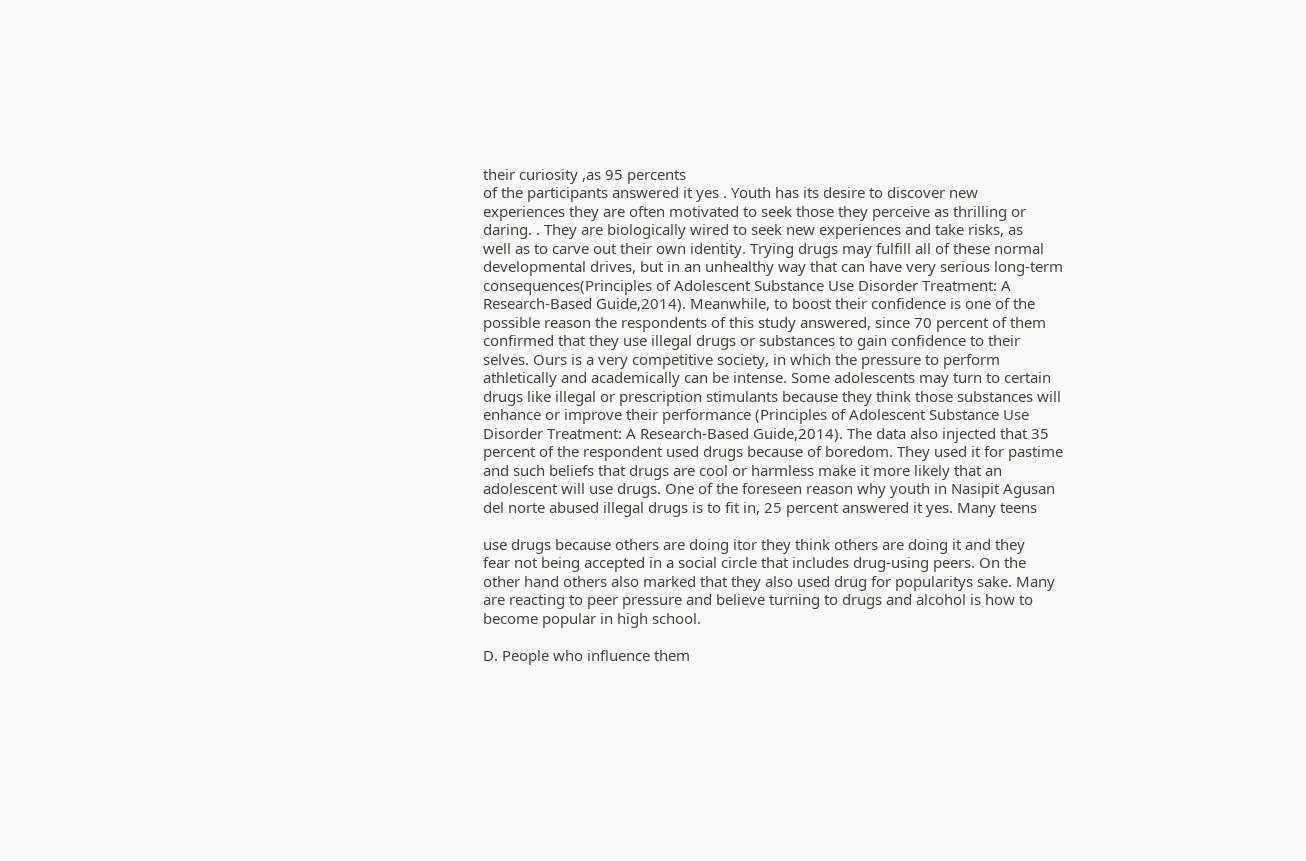their curiosity ,as 95 percents
of the participants answered it yes . Youth has its desire to discover new
experiences they are often motivated to seek those they perceive as thrilling or
daring. . They are biologically wired to seek new experiences and take risks, as
well as to carve out their own identity. Trying drugs may fulfill all of these normal
developmental drives, but in an unhealthy way that can have very serious long-term
consequences(Principles of Adolescent Substance Use Disorder Treatment: A
Research-Based Guide,2014). Meanwhile, to boost their confidence is one of the
possible reason the respondents of this study answered, since 70 percent of them
confirmed that they use illegal drugs or substances to gain confidence to their
selves. Ours is a very competitive society, in which the pressure to perform
athletically and academically can be intense. Some adolescents may turn to certain
drugs like illegal or prescription stimulants because they think those substances will
enhance or improve their performance (Principles of Adolescent Substance Use
Disorder Treatment: A Research-Based Guide,2014). The data also injected that 35
percent of the respondent used drugs because of boredom. They used it for pastime
and such beliefs that drugs are cool or harmless make it more likely that an
adolescent will use drugs. One of the foreseen reason why youth in Nasipit Agusan
del norte abused illegal drugs is to fit in, 25 percent answered it yes. Many teens

use drugs because others are doing itor they think others are doing it and they
fear not being accepted in a social circle that includes drug-using peers. On the
other hand others also marked that they also used drug for popularitys sake. Many
are reacting to peer pressure and believe turning to drugs and alcohol is how to
become popular in high school.

D. People who influence them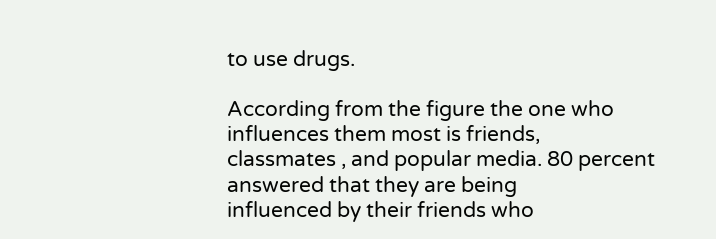to use drugs.

According from the figure the one who influences them most is friends,
classmates , and popular media. 80 percent answered that they are being
influenced by their friends who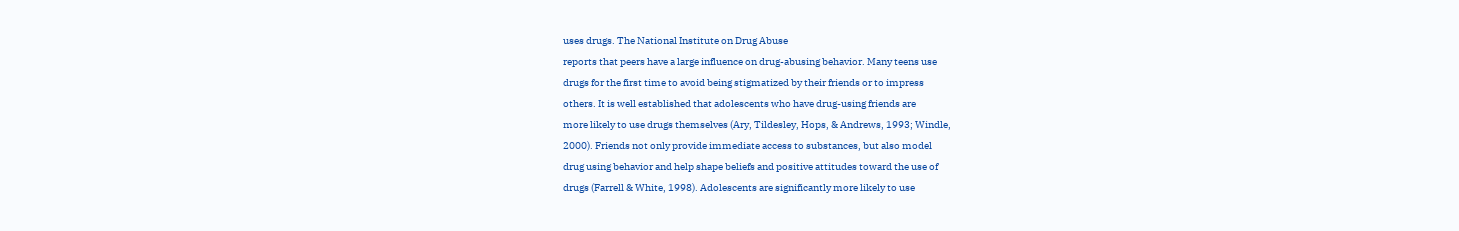uses drugs. The National Institute on Drug Abuse
reports that peers have a large influence on drug-abusing behavior. Many teens use
drugs for the first time to avoid being stigmatized by their friends or to impress
others. It is well established that adolescents who have drug-using friends are
more likely to use drugs themselves (Ary, Tildesley, Hops, & Andrews, 1993; Windle,
2000). Friends not only provide immediate access to substances, but also model
drug using behavior and help shape beliefs and positive attitudes toward the use of
drugs (Farrell & White, 1998). Adolescents are significantly more likely to use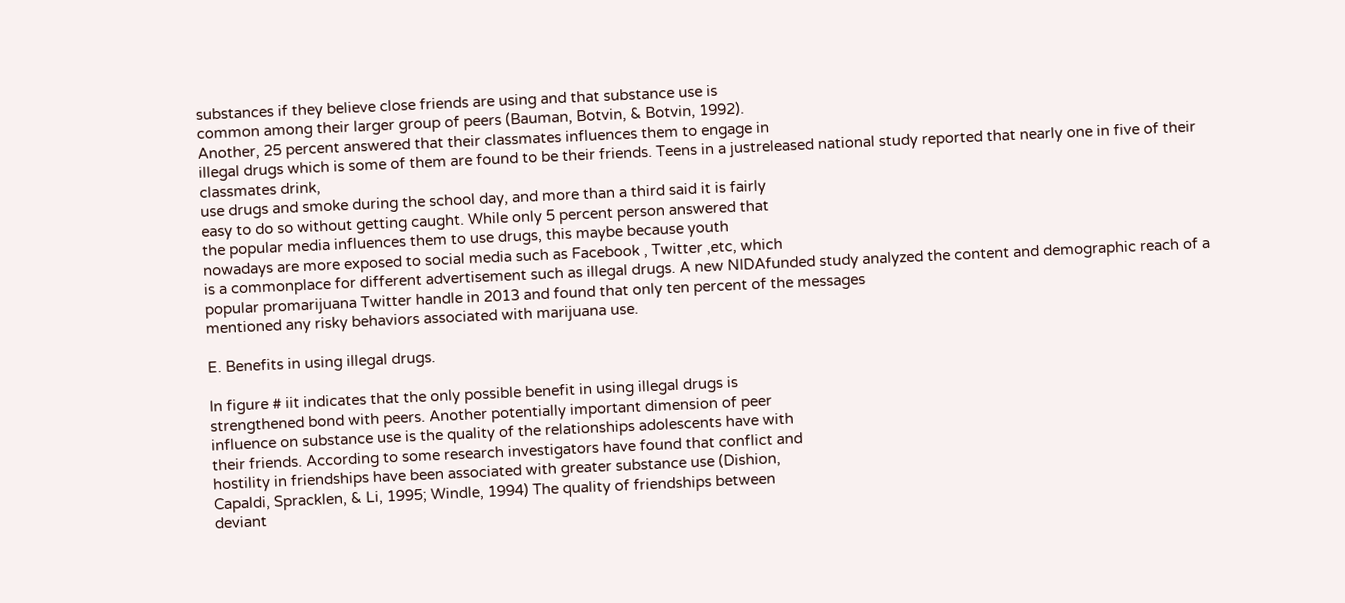substances if they believe close friends are using and that substance use is
common among their larger group of peers (Bauman, Botvin, & Botvin, 1992).
Another, 25 percent answered that their classmates influences them to engage in
illegal drugs which is some of them are found to be their friends. Teens in a justreleased national study reported that nearly one in five of their classmates drink,
use drugs and smoke during the school day, and more than a third said it is fairly
easy to do so without getting caught. While only 5 percent person answered that
the popular media influences them to use drugs, this maybe because youth
nowadays are more exposed to social media such as Facebook , Twitter ,etc, which
is a commonplace for different advertisement such as illegal drugs. A new NIDAfunded study analyzed the content and demographic reach of a popular promarijuana Twitter handle in 2013 and found that only ten percent of the messages
mentioned any risky behaviors associated with marijuana use.

E. Benefits in using illegal drugs.

In figure # iit indicates that the only possible benefit in using illegal drugs is
strengthened bond with peers. Another potentially important dimension of peer
influence on substance use is the quality of the relationships adolescents have with
their friends. According to some research investigators have found that conflict and
hostility in friendships have been associated with greater substance use (Dishion,
Capaldi, Spracklen, & Li, 1995; Windle, 1994) The quality of friendships between
deviant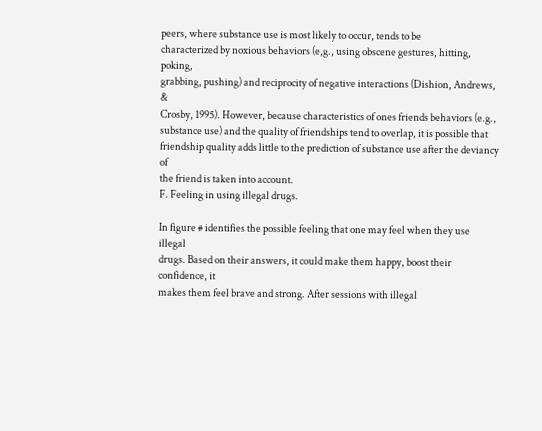peers, where substance use is most likely to occur, tends to be
characterized by noxious behaviors (e,g., using obscene gestures, hitting, poking,
grabbing, pushing) and reciprocity of negative interactions (Dishion, Andrews, &
Crosby, 1995). However, because characteristics of ones friends behaviors (e.g.,
substance use) and the quality of friendships tend to overlap, it is possible that
friendship quality adds little to the prediction of substance use after the deviancy of
the friend is taken into account.
F. Feeling in using illegal drugs.

In figure # identifies the possible feeling that one may feel when they use illegal
drugs. Based on their answers, it could make them happy, boost their confidence, it
makes them feel brave and strong. After sessions with illegal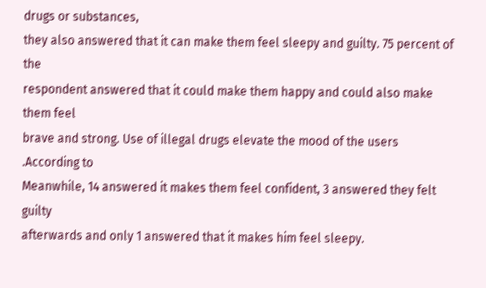drugs or substances,
they also answered that it can make them feel sleepy and guilty. 75 percent of the
respondent answered that it could make them happy and could also make them feel
brave and strong. Use of illegal drugs elevate the mood of the users .According to
Meanwhile, 14 answered it makes them feel confident, 3 answered they felt guilty
afterwards and only 1 answered that it makes him feel sleepy.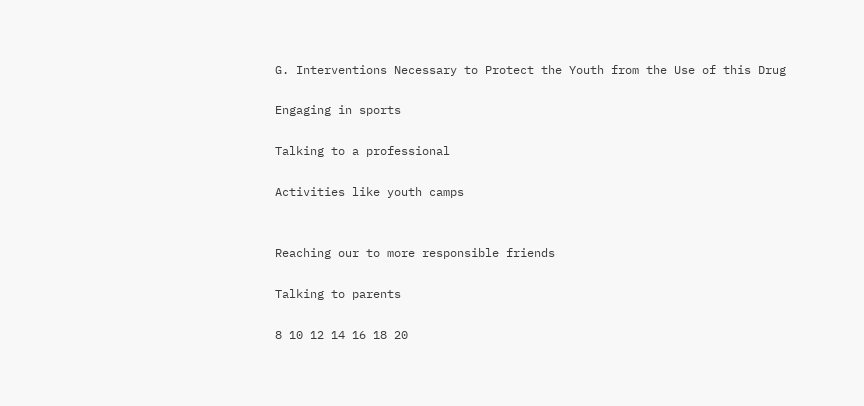G. Interventions Necessary to Protect the Youth from the Use of this Drug

Engaging in sports

Talking to a professional

Activities like youth camps


Reaching our to more responsible friends

Talking to parents

8 10 12 14 16 18 20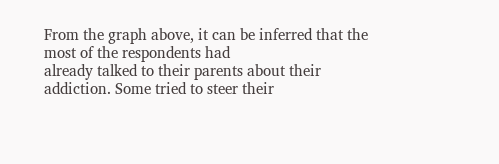From the graph above, it can be inferred that the most of the respondents had
already talked to their parents about their addiction. Some tried to steer their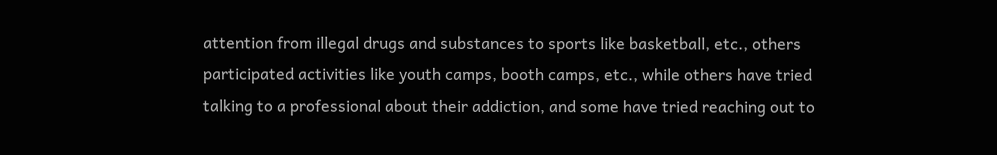attention from illegal drugs and substances to sports like basketball, etc., others
participated activities like youth camps, booth camps, etc., while others have tried
talking to a professional about their addiction, and some have tried reaching out to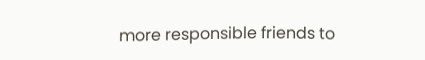more responsible friends to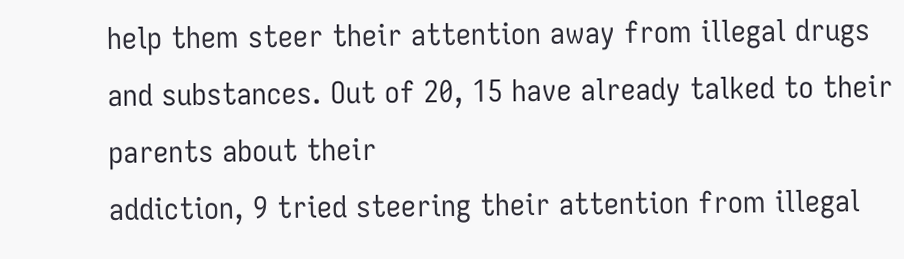help them steer their attention away from illegal drugs
and substances. Out of 20, 15 have already talked to their parents about their
addiction, 9 tried steering their attention from illegal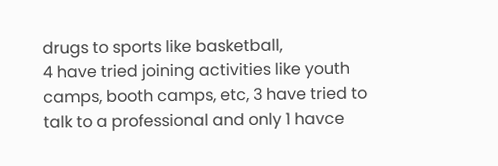drugs to sports like basketball,
4 have tried joining activities like youth camps, booth camps, etc, 3 have tried to
talk to a professional and only 1 havce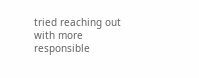tried reaching out with more responsible